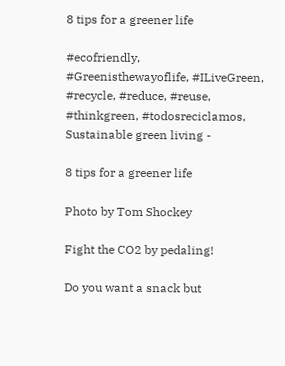8 tips for a greener life

#ecofriendly, #Greenisthewayoflife, #ILiveGreen, #recycle, #reduce, #reuse, #thinkgreen, #todosreciclamos, Sustainable green living -

8 tips for a greener life

Photo by Tom Shockey

Fight the CO2 by pedaling!

Do you want a snack but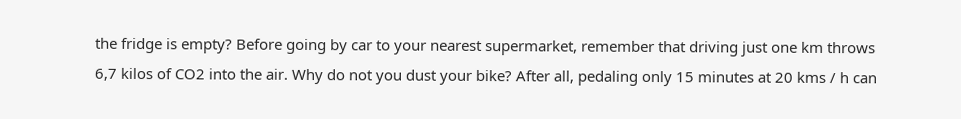the fridge is empty? Before going by car to your nearest supermarket, remember that driving just one km throws 6,7 kilos of CO2 into the air. Why do not you dust your bike? After all, pedaling only 15 minutes at 20 kms / h can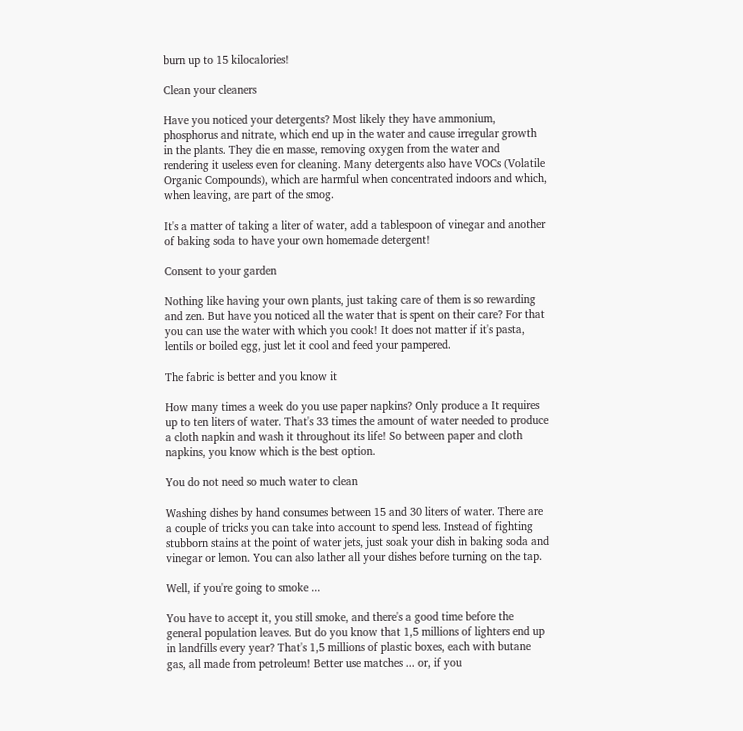burn up to 15 kilocalories!

Clean your cleaners

Have you noticed your detergents? Most likely they have ammonium, phosphorus and nitrate, which end up in the water and cause irregular growth in the plants. They die en masse, removing oxygen from the water and rendering it useless even for cleaning. Many detergents also have VOCs (Volatile Organic Compounds), which are harmful when concentrated indoors and which, when leaving, are part of the smog.

It's a matter of taking a liter of water, add a tablespoon of vinegar and another of baking soda to have your own homemade detergent!

Consent to your garden

Nothing like having your own plants, just taking care of them is so rewarding and zen. But have you noticed all the water that is spent on their care? For that you can use the water with which you cook! It does not matter if it's pasta, lentils or boiled egg, just let it cool and feed your pampered.

The fabric is better and you know it

How many times a week do you use paper napkins? Only produce a It requires up to ten liters of water. That's 33 times the amount of water needed to produce a cloth napkin and wash it throughout its life! So between paper and cloth napkins, you know which is the best option.

You do not need so much water to clean

Washing dishes by hand consumes between 15 and 30 liters of water. There are a couple of tricks you can take into account to spend less. Instead of fighting stubborn stains at the point of water jets, just soak your dish in baking soda and vinegar or lemon. You can also lather all your dishes before turning on the tap.

Well, if you're going to smoke ...

You have to accept it, you still smoke, and there's a good time before the general population leaves. But do you know that 1,5 millions of lighters end up in landfills every year? That's 1,5 millions of plastic boxes, each with butane gas, all made from petroleum! Better use matches ... or, if you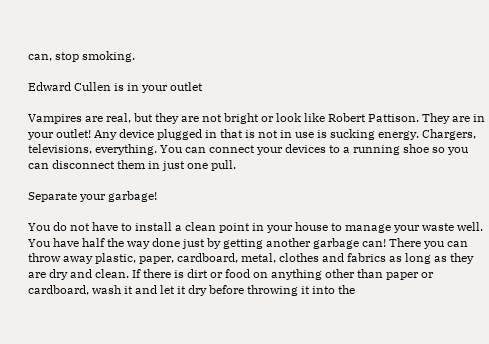can, stop smoking.

Edward Cullen is in your outlet

Vampires are real, but they are not bright or look like Robert Pattison. They are in your outlet! Any device plugged in that is not in use is sucking energy. Chargers, televisions, everything. You can connect your devices to a running shoe so you can disconnect them in just one pull.

Separate your garbage!

You do not have to install a clean point in your house to manage your waste well. You have half the way done just by getting another garbage can! There you can throw away plastic, paper, cardboard, metal, clothes and fabrics as long as they are dry and clean. If there is dirt or food on anything other than paper or cardboard, wash it and let it dry before throwing it into the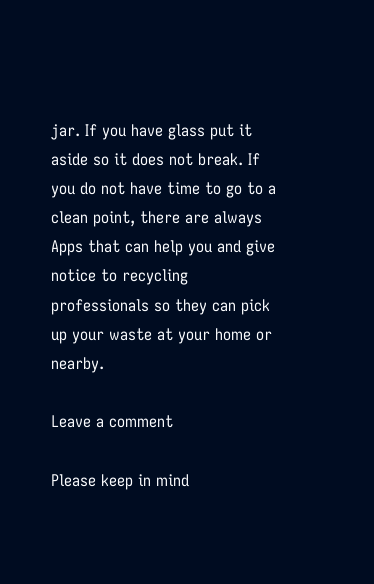jar. If you have glass put it aside so it does not break. If you do not have time to go to a clean point, there are always Apps that can help you and give notice to recycling professionals so they can pick up your waste at your home or nearby.

Leave a comment

Please keep in mind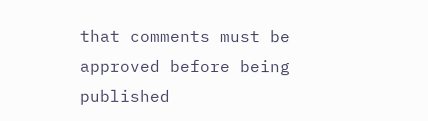that comments must be approved before being published